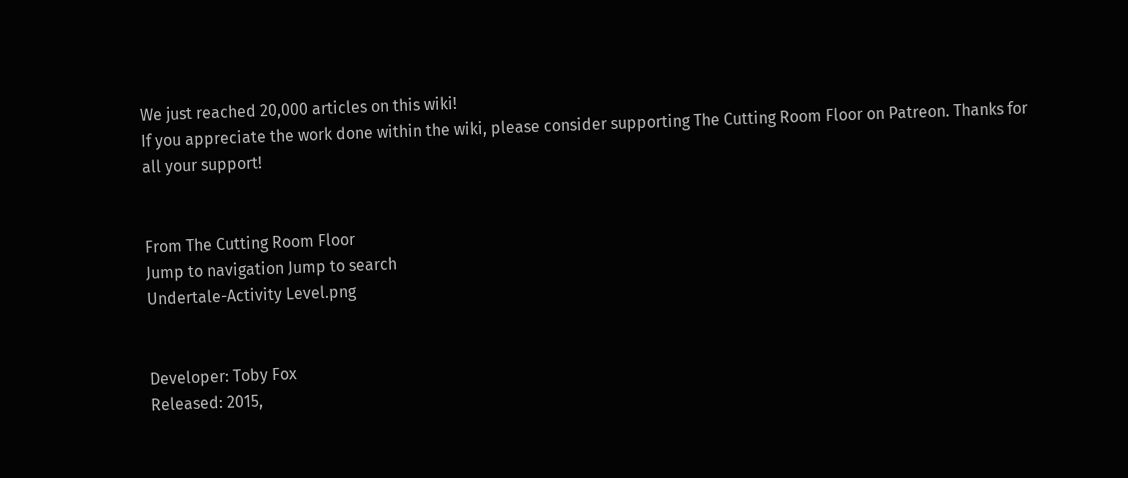We just reached 20,000 articles on this wiki!
If you appreciate the work done within the wiki, please consider supporting The Cutting Room Floor on Patreon. Thanks for all your support!


From The Cutting Room Floor
Jump to navigation Jump to search
Undertale-Activity Level.png


Developer: Toby Fox
Released: 2015,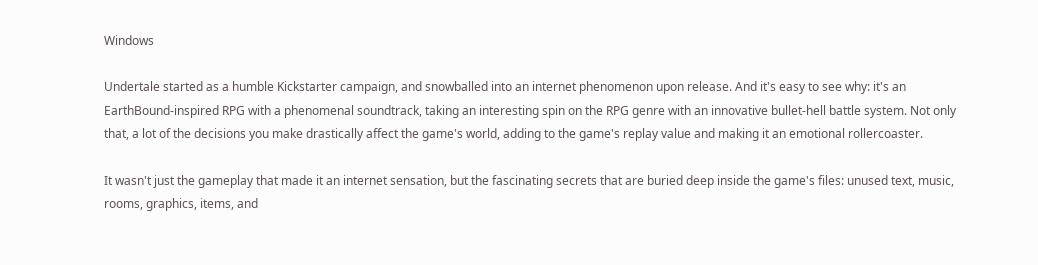Windows

Undertale started as a humble Kickstarter campaign, and snowballed into an internet phenomenon upon release. And it's easy to see why: it's an EarthBound-inspired RPG with a phenomenal soundtrack, taking an interesting spin on the RPG genre with an innovative bullet-hell battle system. Not only that, a lot of the decisions you make drastically affect the game's world, adding to the game's replay value and making it an emotional rollercoaster.

It wasn't just the gameplay that made it an internet sensation, but the fascinating secrets that are buried deep inside the game's files: unused text, music, rooms, graphics, items, and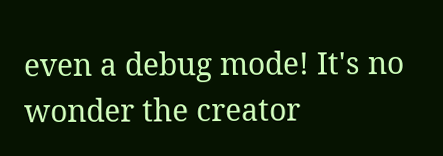even a debug mode! It's no wonder the creator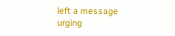left a message urging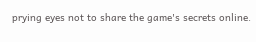prying eyes not to share the game's secrets online.